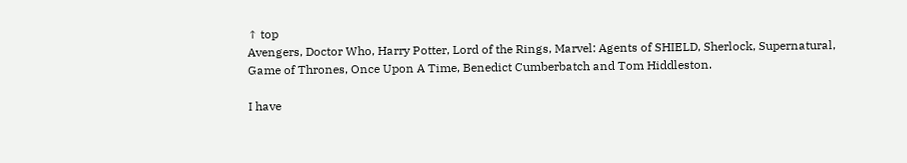↑ top
Avengers, Doctor Who, Harry Potter, Lord of the Rings, Marvel: Agents of SHIELD, Sherlock, Supernatural, Game of Thrones, Once Upon A Time, Benedict Cumberbatch and Tom Hiddleston.

I have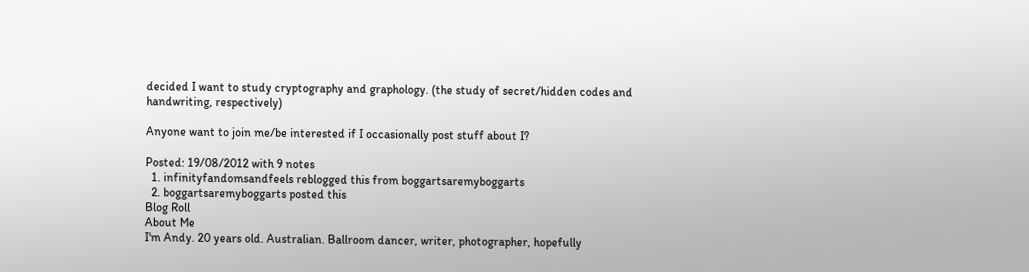decided I want to study cryptography and graphology. (the study of secret/hidden codes and handwriting, respectively)

Anyone want to join me/be interested if I occasionally post stuff about I?

Posted: 19/08/2012 with 9 notes
  1. infinityfandomsandfeels reblogged this from boggartsaremyboggarts
  2. boggartsaremyboggarts posted this
Blog Roll
About Me
I'm Andy. 20 years old. Australian. Ballroom dancer, writer, photographer, hopefully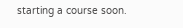starting a course soon.